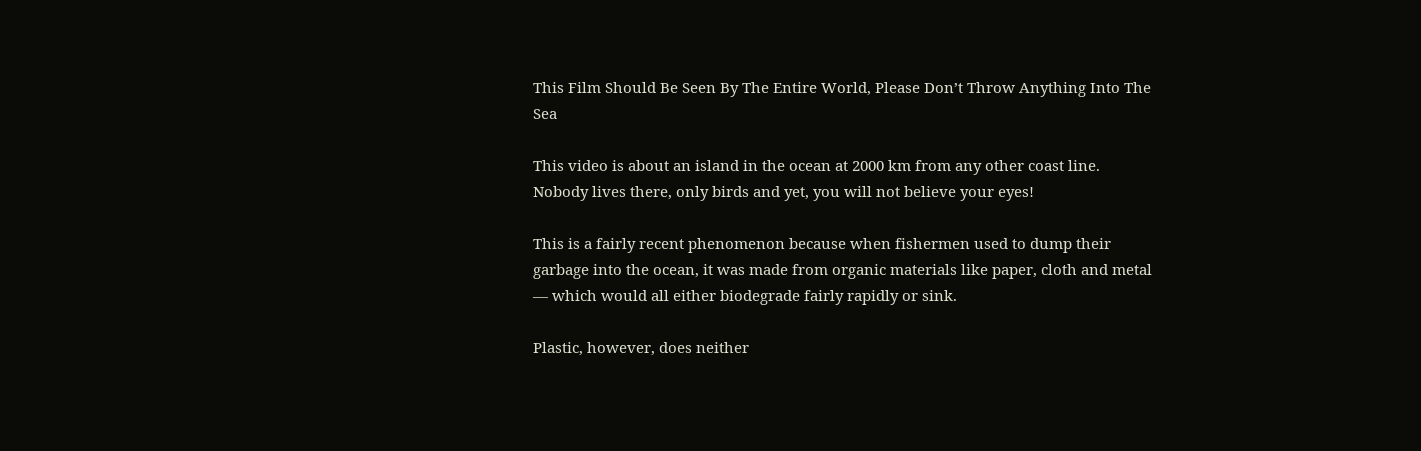This Film Should Be Seen By The Entire World, Please Don’t Throw Anything Into The Sea

This video is about an island in the ocean at 2000 km from any other coast line. Nobody lives there, only birds and yet, you will not believe your eyes!

This is a fairly recent phenomenon because when fishermen used to dump their garbage into the ocean, it was made from organic materials like paper, cloth and metal — which would all either biodegrade fairly rapidly or sink.

Plastic, however, does neither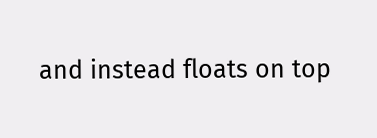and instead floats on top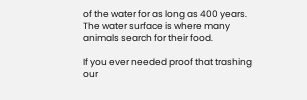of the water for as long as 400 years. The water surface is where many animals search for their food.

If you ever needed proof that trashing our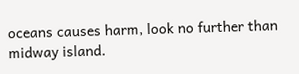oceans causes harm, look no further than midway island.